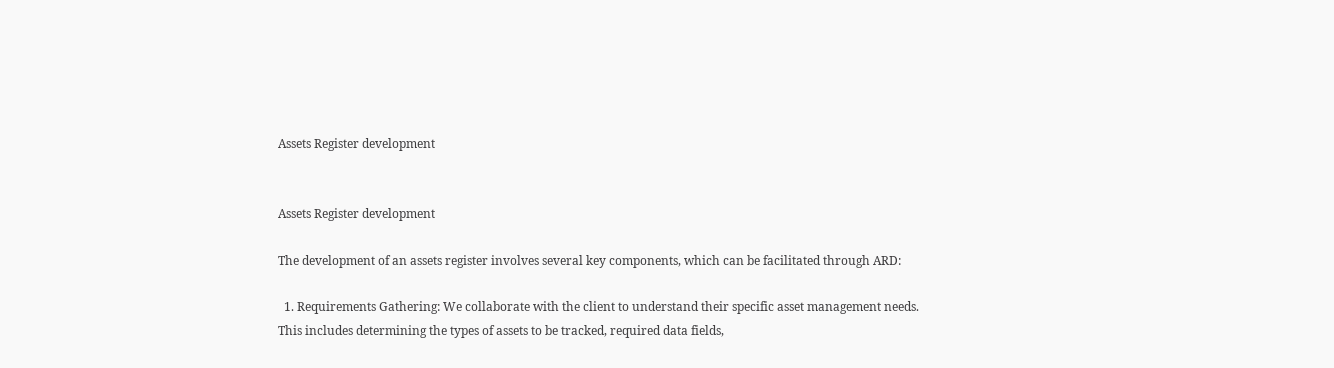Assets Register development


Assets Register development

The development of an assets register involves several key components, which can be facilitated through ARD:

  1. Requirements Gathering: We collaborate with the client to understand their specific asset management needs. This includes determining the types of assets to be tracked, required data fields,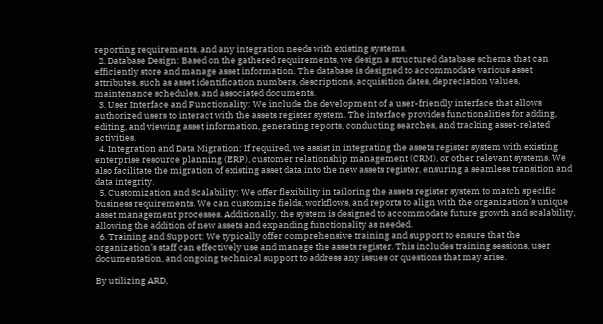reporting requirements, and any integration needs with existing systems.
  2. Database Design: Based on the gathered requirements, we design a structured database schema that can efficiently store and manage asset information. The database is designed to accommodate various asset attributes, such as asset identification numbers, descriptions, acquisition dates, depreciation values, maintenance schedules, and associated documents.
  3. User Interface and Functionality: We include the development of a user-friendly interface that allows authorized users to interact with the assets register system. The interface provides functionalities for adding, editing, and viewing asset information, generating reports, conducting searches, and tracking asset-related activities.
  4. Integration and Data Migration: If required, we assist in integrating the assets register system with existing enterprise resource planning (ERP), customer relationship management (CRM), or other relevant systems. We also facilitate the migration of existing asset data into the new assets register, ensuring a seamless transition and data integrity.
  5. Customization and Scalability: We offer flexibility in tailoring the assets register system to match specific business requirements. We can customize fields, workflows, and reports to align with the organization’s unique asset management processes. Additionally, the system is designed to accommodate future growth and scalability, allowing the addition of new assets and expanding functionality as needed.
  6. Training and Support: We typically offer comprehensive training and support to ensure that the organization’s staff can effectively use and manage the assets register. This includes training sessions, user documentation, and ongoing technical support to address any issues or questions that may arise.

By utilizing ARD,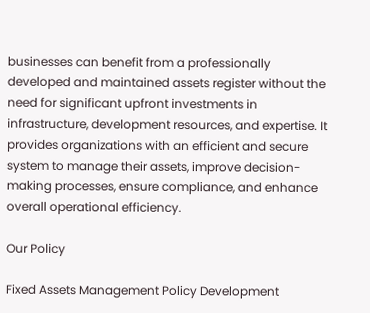businesses can benefit from a professionally developed and maintained assets register without the need for significant upfront investments in infrastructure, development resources, and expertise. It provides organizations with an efficient and secure system to manage their assets, improve decision-making processes, ensure compliance, and enhance overall operational efficiency.

Our Policy

Fixed Assets Management Policy Development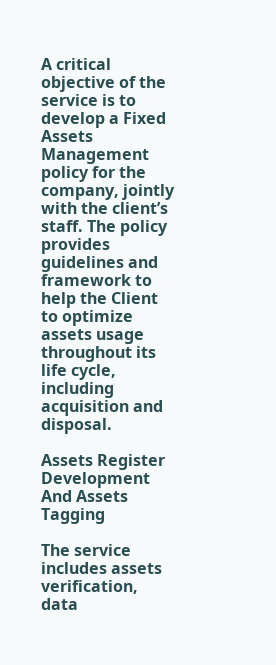A critical objective of the service is to develop a Fixed Assets Management policy for the company, jointly with the client’s staff. The policy provides guidelines and framework to help the Client to optimize assets usage throughout its life cycle, including acquisition and disposal.

Assets Register Development And Assets Tagging

The service includes assets verification, data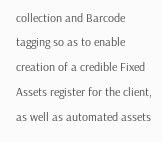collection and Barcode tagging so as to enable creation of a credible Fixed Assets register for the client, as well as automated assets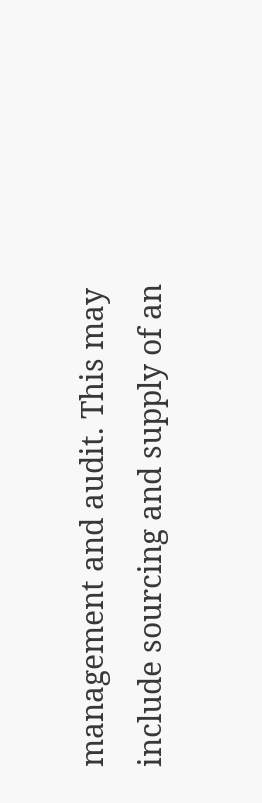management and audit. This may include sourcing and supply of an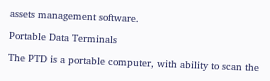assets management software.

Portable Data Terminals

The PTD is a portable computer, with ability to scan the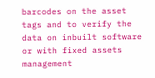barcodes on the asset tags and to verify the data on inbuilt software or with fixed assets management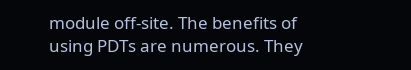module off-site. The benefits of using PDTs are numerous. They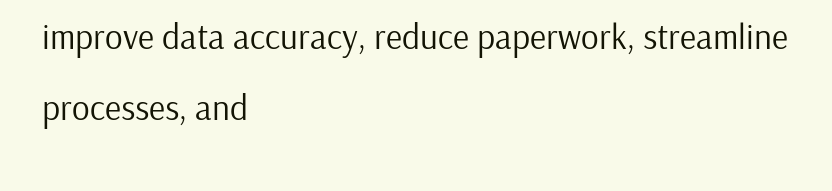improve data accuracy, reduce paperwork, streamline processes, and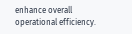enhance overall operational efficiency.